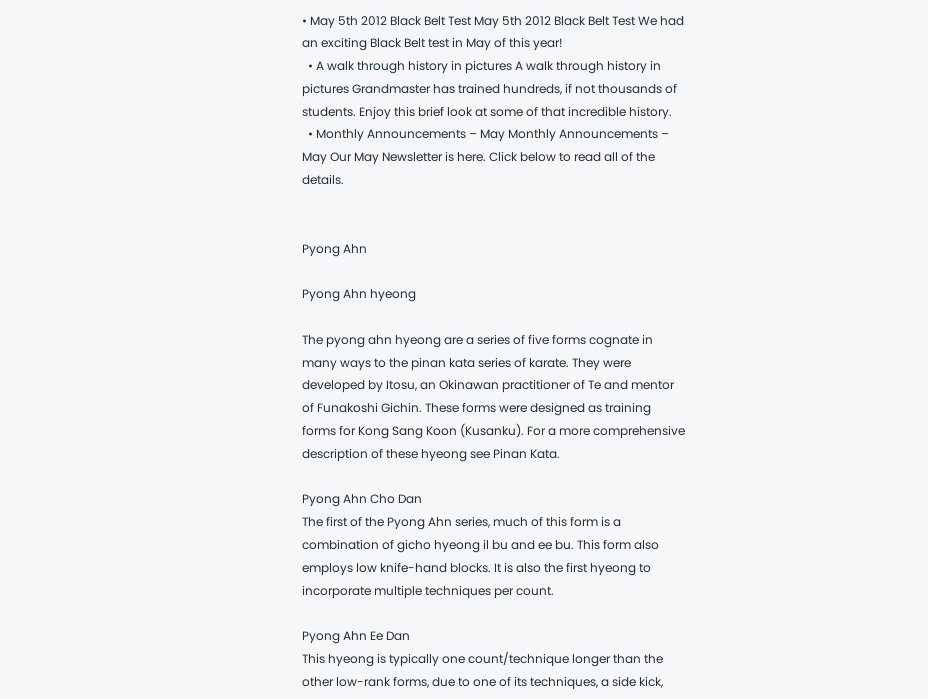• May 5th 2012 Black Belt Test May 5th 2012 Black Belt Test We had an exciting Black Belt test in May of this year!
  • A walk through history in pictures A walk through history in pictures Grandmaster has trained hundreds, if not thousands of students. Enjoy this brief look at some of that incredible history.
  • Monthly Announcements – May Monthly Announcements – May Our May Newsletter is here. Click below to read all of the details.


Pyong Ahn

Pyong Ahn hyeong

The pyong ahn hyeong are a series of five forms cognate in many ways to the pinan kata series of karate. They were developed by Itosu, an Okinawan practitioner of Te and mentor of Funakoshi Gichin. These forms were designed as training forms for Kong Sang Koon (Kusanku). For a more comprehensive description of these hyeong see Pinan Kata.

Pyong Ahn Cho Dan
The first of the Pyong Ahn series, much of this form is a combination of gicho hyeong il bu and ee bu. This form also employs low knife-hand blocks. It is also the first hyeong to incorporate multiple techniques per count.

Pyong Ahn Ee Dan
This hyeong is typically one count/technique longer than the other low-rank forms, due to one of its techniques, a side kick,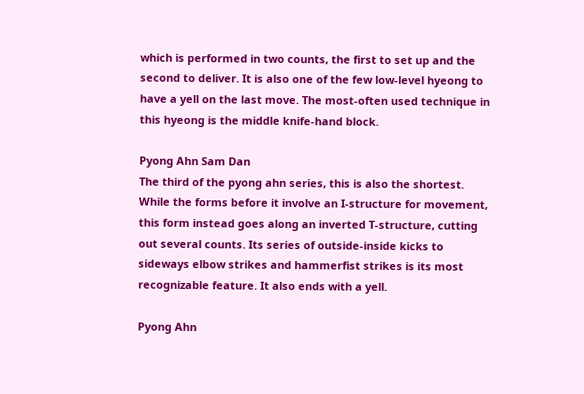which is performed in two counts, the first to set up and the second to deliver. It is also one of the few low-level hyeong to have a yell on the last move. The most-often used technique in this hyeong is the middle knife-hand block.

Pyong Ahn Sam Dan
The third of the pyong ahn series, this is also the shortest. While the forms before it involve an I-structure for movement, this form instead goes along an inverted T-structure, cutting out several counts. Its series of outside-inside kicks to sideways elbow strikes and hammerfist strikes is its most recognizable feature. It also ends with a yell.

Pyong Ahn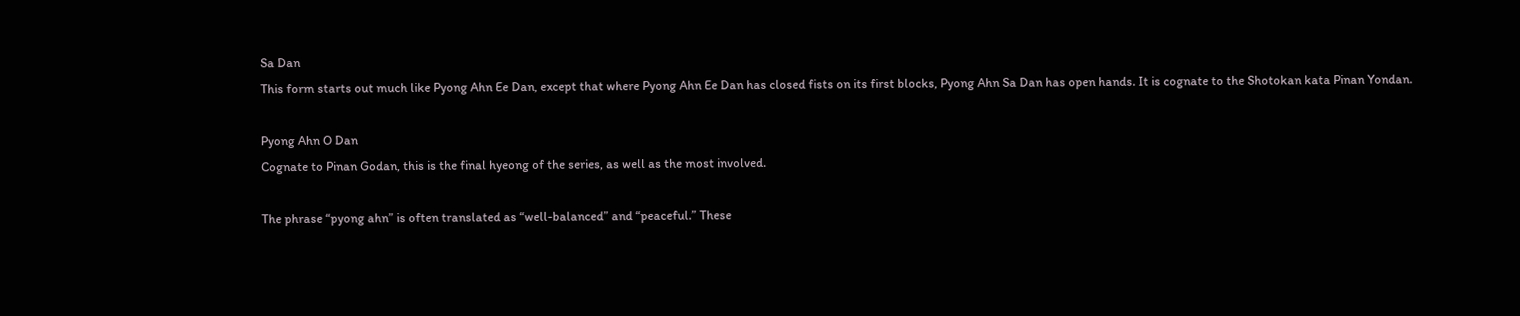Sa Dan
This form starts out much like Pyong Ahn Ee Dan, except that where Pyong Ahn Ee Dan has closed fists on its first blocks, Pyong Ahn Sa Dan has open hands. It is cognate to the Shotokan kata Pinan Yondan.

Pyong Ahn O Dan
Cognate to Pinan Godan, this is the final hyeong of the series, as well as the most involved.

The phrase “pyong ahn” is often translated as “well-balanced” and “peaceful.” These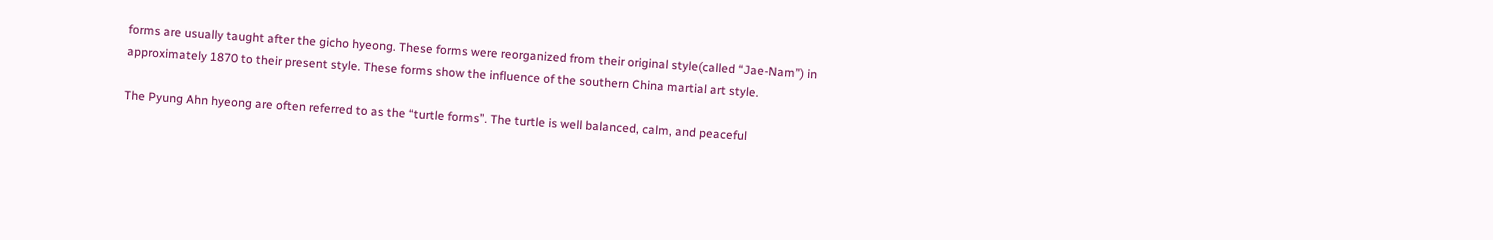forms are usually taught after the gicho hyeong. These forms were reorganized from their original style(called “Jae-Nam”) in approximately 1870 to their present style. These forms show the influence of the southern China martial art style.

The Pyung Ahn hyeong are often referred to as the “turtle forms”. The turtle is well balanced, calm, and peaceful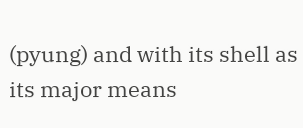(pyung) and with its shell as its major means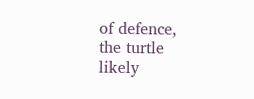of defence, the turtle likely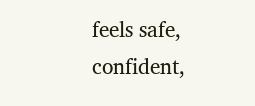feels safe, confident,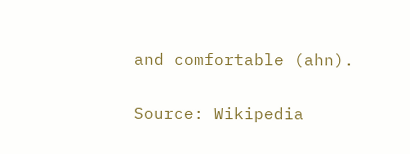and comfortable (ahn).

Source: Wikipedia